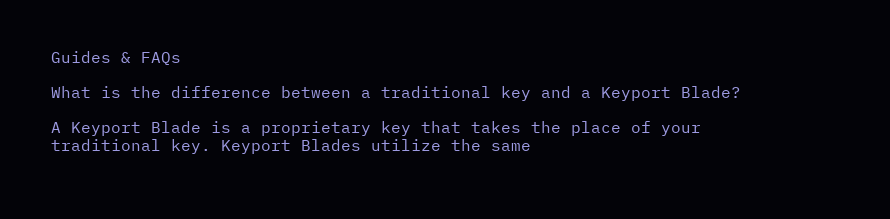Guides & FAQs

What is the difference between a traditional key and a Keyport Blade?

A Keyport Blade is a proprietary key that takes the place of your traditional key. Keyport Blades utilize the same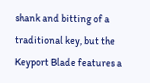shank and bitting of a traditional key, but the Keyport Blade features a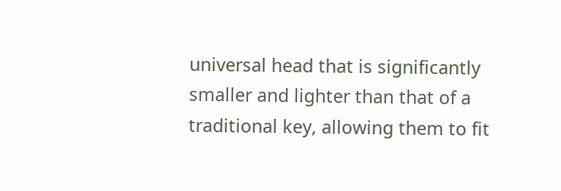universal head that is significantly smaller and lighter than that of a traditional key, allowing them to fit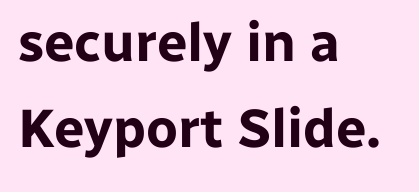securely in a Keyport Slide.